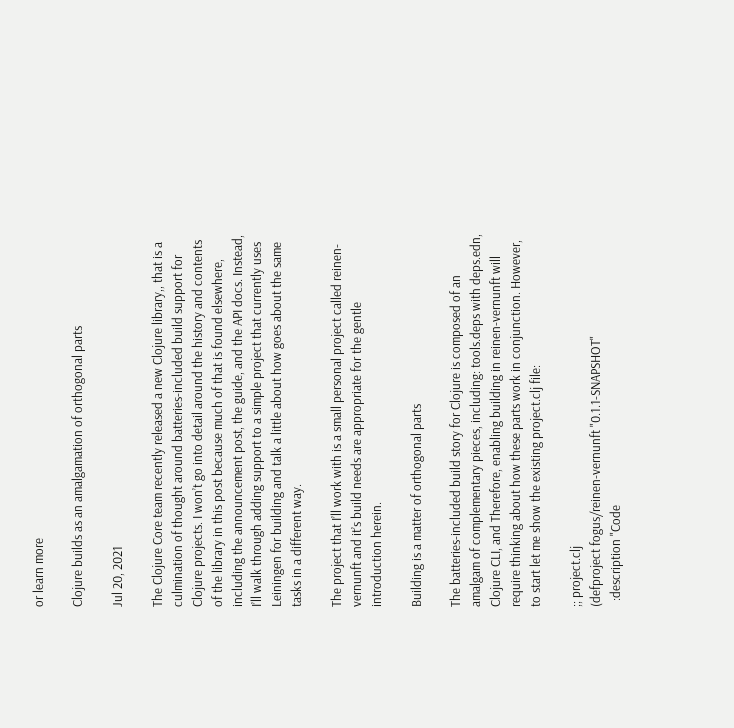or learn more

Clojure builds as an amalgamation of orthogonal parts

Jul 20, 2021

The Clojure Core team recently released a new Clojure library,, that is a culmination of thought around batteries-included build support for Clojure projects. I won’t go into detail around the history and contents of the library in this post because much of that is found elsewhere, including the announcement post, the guide, and the API docs. Instead, I’ll walk through adding support to a simple project that currently uses Leiningen for building and talk a little about how goes about the same tasks in a different way.

The project that I’ll work with is a small personal project called reinen-vernunft and it’s build needs are appropriate for the gentle introduction herein.

Building is a matter of orthogonal parts

The batteries-included build story for Clojure is composed of an amalgam of complementary pieces, including: tools.deps with deps.edn, Clojure CLI, and Therefore, enabling building in reinen-vernunft will require thinking about how these parts work in conjunction. However, to start let me show the existing project.clj file:

;; project.clj
(defproject fogus/reinen-vernunft "0.1.1-SNAPSHOT"
  :description "Code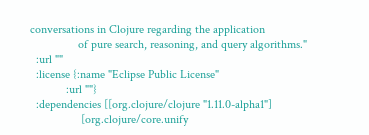conversations in Clojure regarding the application
                of pure search, reasoning, and query algorithms."
  :url ""
  :license {:name "Eclipse Public License"
            :url ""}
  :dependencies [[org.clojure/clojure "1.11.0-alpha1"]
                 [org.clojure/core.unify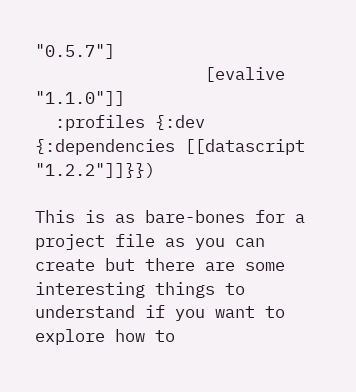"0.5.7"]
                 [evalive "1.1.0"]]
  :profiles {:dev {:dependencies [[datascript "1.2.2"]]}})

This is as bare-bones for a project file as you can create but there are some interesting things to understand if you want to explore how to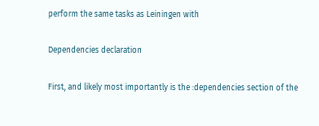perform the same tasks as Leiningen with

Dependencies declaration

First, and likely most importantly is the :dependencies section of the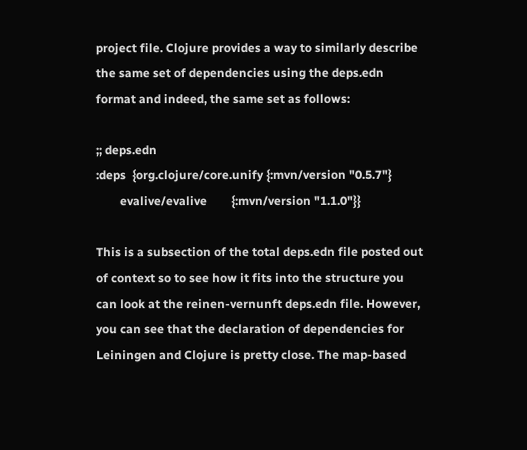project file. Clojure provides a way to similarly describe the same set of dependencies using the deps.edn format and indeed, the same set as follows:

;; deps.edn
:deps  {org.clojure/core.unify {:mvn/version "0.5.7"}
        evalive/evalive        {:mvn/version "1.1.0"}}

This is a subsection of the total deps.edn file posted out of context so to see how it fits into the structure you can look at the reinen-vernunft deps.edn file. However, you can see that the declaration of dependencies for Leiningen and Clojure is pretty close. The map-based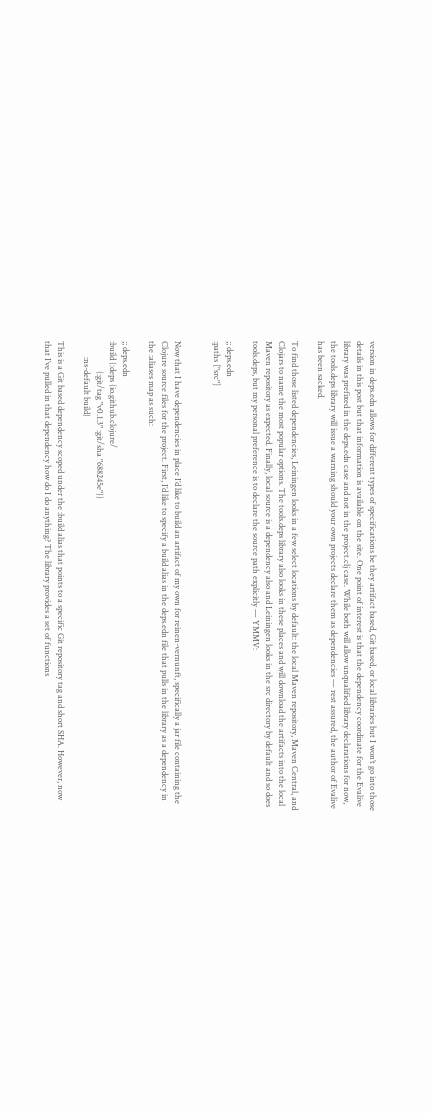version in deps.edn allows for different types of specifications be they artifact based, Git based, or local libraries but I won’t go into those details in this post but that information is available on the site. One point of interest is that the dependency coordinate for the Evalive library was prefixed in the deps.edn case and not in the project.clj case. While both will allow unqualified library declarations for now, the tools.deps library will issue a warning should your own projects declare them as dependencies — rest assured, the author of Evalive has been sacked.

To find those listed dependencies, Leiningen looks in a few select locations by default: the local Maven repository, Maven Central, and Clojars to name the most popular options. The tools.deps library also looks in these places and will download the artifacts into the local Maven repository as expected. Finally, local source is a dependency also and Leiningen looks in the src directory by default and so does tools.deps, but my personal preference is to declare the source path explicitly — YMMV:

;; deps.edn
:paths ["src"]


Now that I have dependencies in place I’d like to build an artifact of my own for reinen-vernunft, specifically a jar file containing the Clojure source files for the project. First, I’d like to specify a build alias in the deps.edn file that pulls in the library as a dependency in the :aliases map as such:

;; deps.edn
:build {:deps {io.github.clojure/
               {:git/tag "v0.1.3" :git/sha "688245e"}}
        :ns-default build}

This is a Git based dependency scoped under the :build alias that points to a specific Git repository tag and short SHA. However, now that I’ve pulled in that dependency how do I do anything? The library provides a set of functions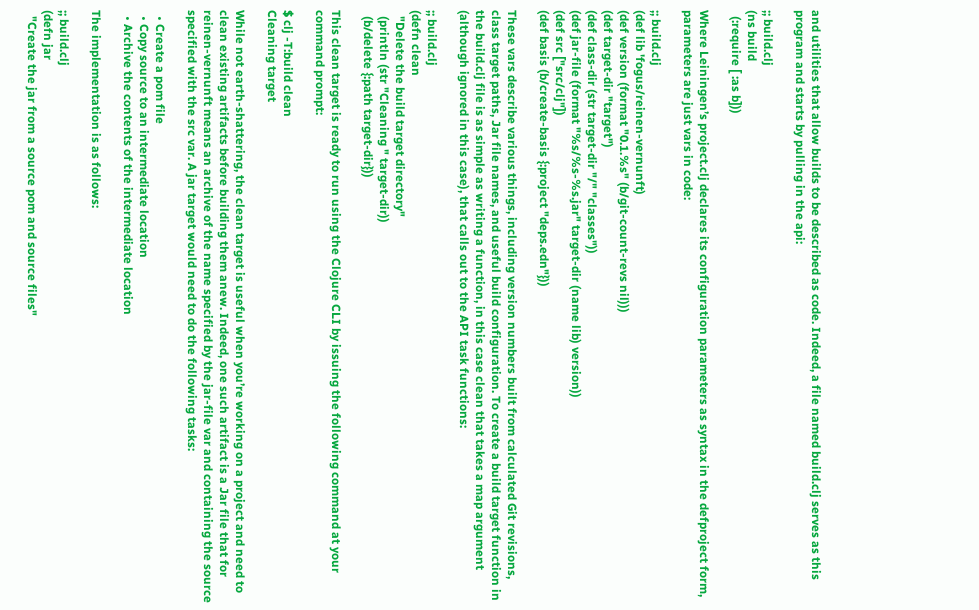and utilities that allow builds to be described as code. Indeed, a file named build.clj serves as this program and starts by pulling in the api:

;; build.clj
(ns build
  (:require [ :as b]))

Where Leiningen’s project.clj declares its configuration parameters as syntax in the defproject form, parameters are just vars in code:

;; build.clj
(def lib 'fogus/reinen-vernunft)
(def version (format "0.1.%s" (b/git-count-revs nil)))
(def target-dir "target")
(def class-dir (str target-dir "/" "classes"))
(def jar-file (format "%s/%s-%s.jar" target-dir (name lib) version))
(def src ["src/clj"])
(def basis (b/create-basis {:project "deps.edn"}))

These vars describe various things, including version numbers built from calculated Git revisions, class target paths, Jar file names, and useful build configuration. To create a build target function in the build.clj file is as simple as writing a function, in this case clean that takes a map argument (although ignored in this case), that calls out to the API task functions:

;; build.clj
(defn clean
  "Delete the build target directory"
  (println (str "Cleaning " target-dir))
  (b/delete {:path target-dir}))

This clean target is ready to run using the Clojure CLI by issuing the following command at your command prompt:

$ clj -T:build clean
Cleaning target

While not earth-shattering, the clean target is useful when you’re working on a project and need to clean existing artifacts before building them anew. Indeed, one such artifact is a Jar file that for reinen-vernunft means an archive of the name specified by the jar-file var and containing the source specified with the src var. A jar target would need to do the following tasks:

  • Create a pom file
  • Copy source to an intermediate location
  • Archive the contents of the intermediate location

The implementation is as follows:

;; build.clj
(defn jar
  "Create the jar from a source pom and source files"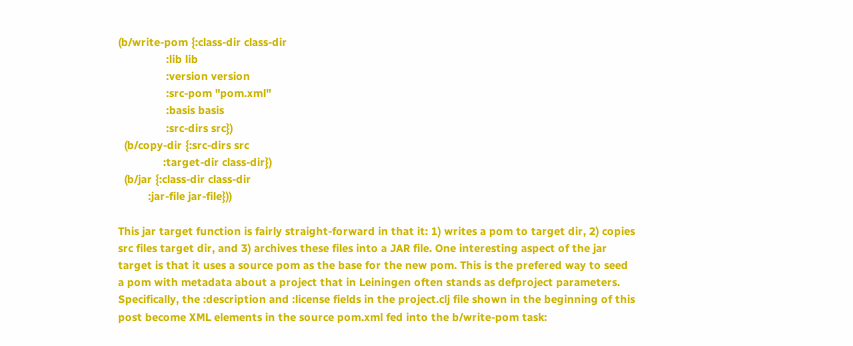(b/write-pom {:class-dir class-dir
                :lib lib
                :version version
                :src-pom "pom.xml"
                :basis basis
                :src-dirs src})
  (b/copy-dir {:src-dirs src
               :target-dir class-dir})
  (b/jar {:class-dir class-dir
          :jar-file jar-file}))

This jar target function is fairly straight-forward in that it: 1) writes a pom to target dir, 2) copies src files target dir, and 3) archives these files into a JAR file. One interesting aspect of the jar target is that it uses a source pom as the base for the new pom. This is the prefered way to seed a pom with metadata about a project that in Leiningen often stands as defproject parameters. Specifically, the :description and :license fields in the project.clj file shown in the beginning of this post become XML elements in the source pom.xml fed into the b/write-pom task: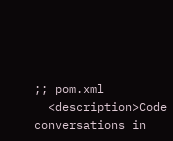;; pom.xml
  <description>Code conversations in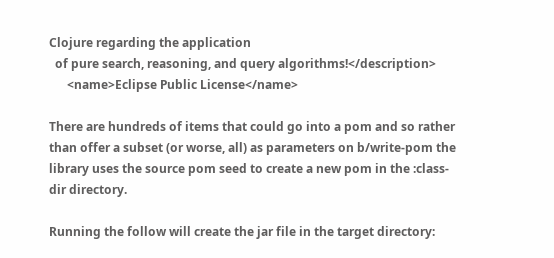Clojure regarding the application
  of pure search, reasoning, and query algorithms!</description>
      <name>Eclipse Public License</name>

There are hundreds of items that could go into a pom and so rather than offer a subset (or worse, all) as parameters on b/write-pom the library uses the source pom seed to create a new pom in the :class-dir directory.

Running the follow will create the jar file in the target directory: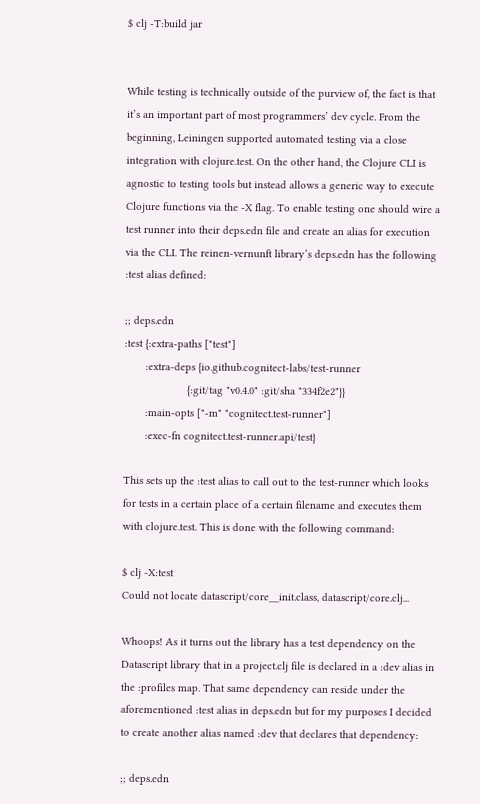$ clj -T:build jar


While testing is technically outside of the purview of, the fact is that it’s an important part of most programmers’ dev cycle. From the beginning, Leiningen supported automated testing via a close integration with clojure.test. On the other hand, the Clojure CLI is agnostic to testing tools but instead allows a generic way to execute Clojure functions via the -X flag. To enable testing one should wire a test runner into their deps.edn file and create an alias for execution via the CLI. The reinen-vernunft library’s deps.edn has the following :test alias defined:

;; deps.edn
:test {:extra-paths ["test"]
       :extra-deps {io.github.cognitect-labs/test-runner
                     {:git/tag "v0.4.0" :git/sha "334f2e2"}}
       :main-opts ["-m" "cognitect.test-runner"]
       :exec-fn cognitect.test-runner.api/test}

This sets up the :test alias to call out to the test-runner which looks for tests in a certain place of a certain filename and executes them with clojure.test. This is done with the following command:

$ clj -X:test
Could not locate datascript/core__init.class, datascript/core.clj...

Whoops! As it turns out the library has a test dependency on the Datascript library that in a project.clj file is declared in a :dev alias in the :profiles map. That same dependency can reside under the aforementioned :test alias in deps.edn but for my purposes I decided to create another alias named :dev that declares that dependency:

;; deps.edn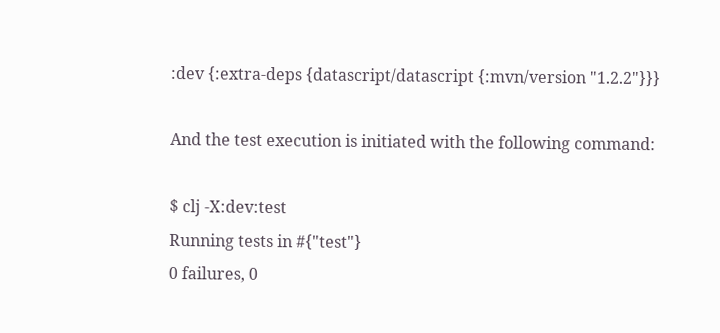:dev {:extra-deps {datascript/datascript {:mvn/version "1.2.2"}}}

And the test execution is initiated with the following command:

$ clj -X:dev:test
Running tests in #{"test"}
0 failures, 0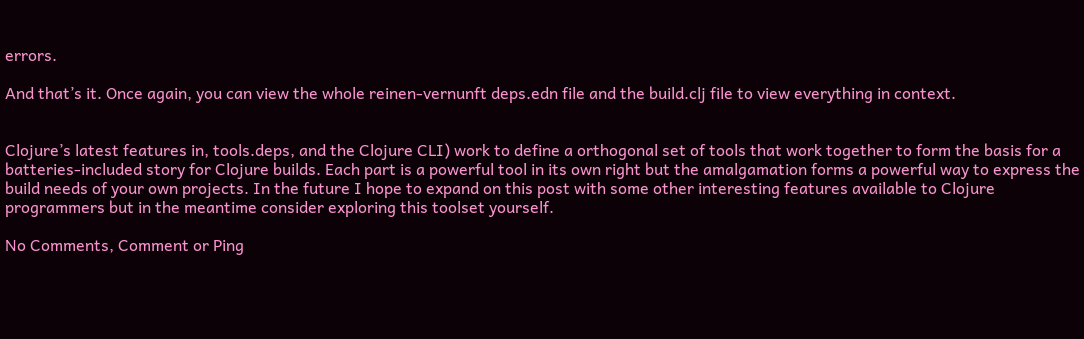errors.

And that’s it. Once again, you can view the whole reinen-vernunft deps.edn file and the build.clj file to view everything in context.


Clojure’s latest features in, tools.deps, and the Clojure CLI) work to define a orthogonal set of tools that work together to form the basis for a batteries-included story for Clojure builds. Each part is a powerful tool in its own right but the amalgamation forms a powerful way to express the build needs of your own projects. In the future I hope to expand on this post with some other interesting features available to Clojure programmers but in the meantime consider exploring this toolset yourself.

No Comments, Comment or Ping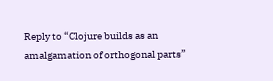Reply to “Clojure builds as an amalgamation of orthogonal parts”